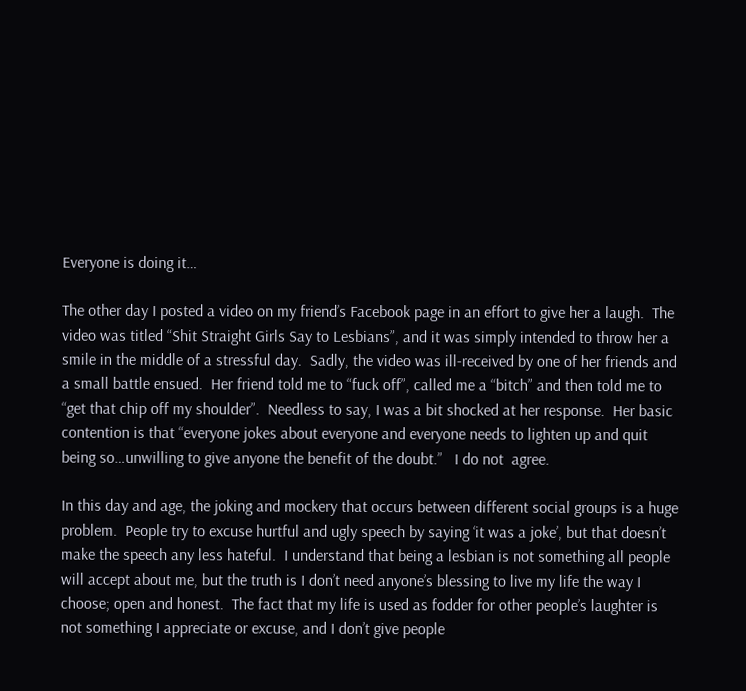Everyone is doing it…

The other day I posted a video on my friend’s Facebook page in an effort to give her a laugh.  The video was titled “Shit Straight Girls Say to Lesbians”, and it was simply intended to throw her a smile in the middle of a stressful day.  Sadly, the video was ill-received by one of her friends and a small battle ensued.  Her friend told me to “fuck off”, called me a “bitch” and then told me to “get that chip off my shoulder”.  Needless to say, I was a bit shocked at her response.  Her basic contention is that “everyone jokes about everyone and everyone needs to lighten up and quit being so…unwilling to give anyone the benefit of the doubt.”   I do not  agree.

In this day and age, the joking and mockery that occurs between different social groups is a huge problem.  People try to excuse hurtful and ugly speech by saying ‘it was a joke’, but that doesn’t make the speech any less hateful.  I understand that being a lesbian is not something all people will accept about me, but the truth is I don’t need anyone’s blessing to live my life the way I choose; open and honest.  The fact that my life is used as fodder for other people’s laughter is not something I appreciate or excuse, and I don’t give people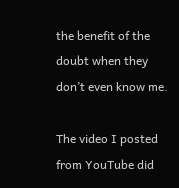the benefit of the doubt when they don’t even know me.

The video I posted from YouTube did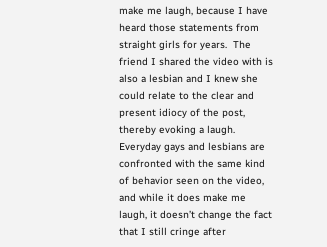make me laugh, because I have heard those statements from straight girls for years.  The friend I shared the video with is also a lesbian and I knew she could relate to the clear and present idiocy of the post, thereby evoking a laugh.  Everyday gays and lesbians are confronted with the same kind of behavior seen on the video, and while it does make me laugh, it doesn’t change the fact that I still cringe after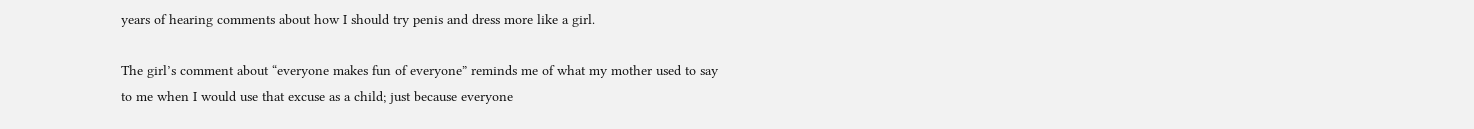years of hearing comments about how I should try penis and dress more like a girl.

The girl’s comment about “everyone makes fun of everyone” reminds me of what my mother used to say to me when I would use that excuse as a child; just because everyone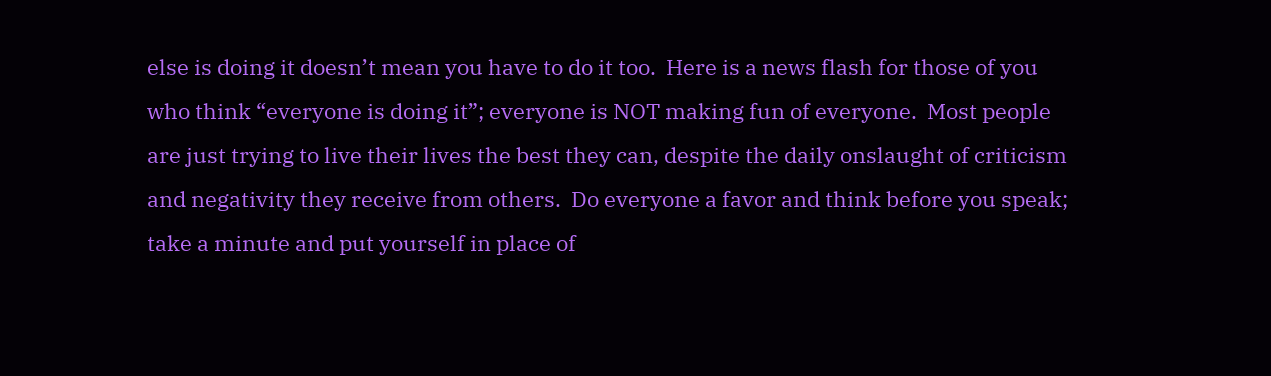else is doing it doesn’t mean you have to do it too.  Here is a news flash for those of you who think “everyone is doing it”; everyone is NOT making fun of everyone.  Most people are just trying to live their lives the best they can, despite the daily onslaught of criticism and negativity they receive from others.  Do everyone a favor and think before you speak; take a minute and put yourself in place of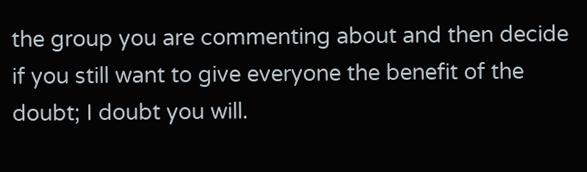the group you are commenting about and then decide if you still want to give everyone the benefit of the doubt; I doubt you will.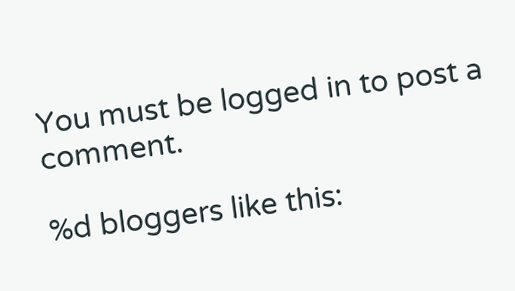You must be logged in to post a comment.

%d bloggers like this: